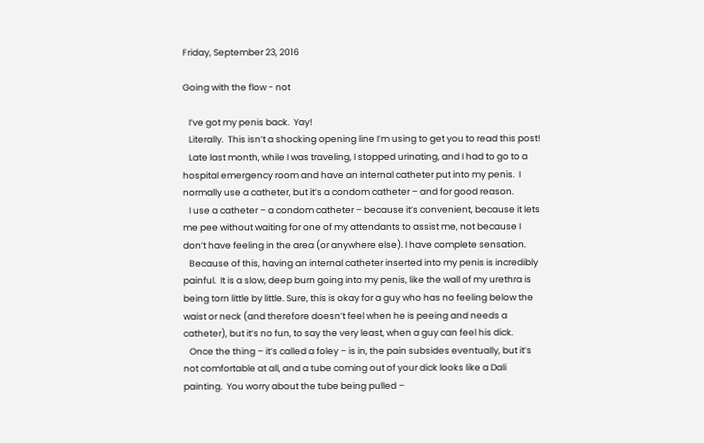Friday, September 23, 2016

Going with the flow - not

   I’ve got my penis back.  Yay!
   Literally.  This isn’t a shocking opening line I’m using to get you to read this post!
   Late last month, while I was traveling, I stopped urinating, and I had to go to a hospital emergency room and have an internal catheter put into my penis.  I normally use a catheter, but it’s a condom catheter – and for good reason.
   I use a catheter – a condom catheter – because it’s convenient, because it lets me pee without waiting for one of my attendants to assist me, not because I don’t have feeling in the area (or anywhere else). I have complete sensation.
   Because of this, having an internal catheter inserted into my penis is incredibly painful.  It is a slow, deep burn going into my penis, like the wall of my urethra is being torn little by little. Sure, this is okay for a guy who has no feeling below the waist or neck (and therefore doesn’t feel when he is peeing and needs a catheter), but it’s no fun, to say the very least, when a guy can feel his dick.
   Once the thing – it’s called a foley – is in, the pain subsides eventually, but it’s not comfortable at all, and a tube coming out of your dick looks like a Dali painting.  You worry about the tube being pulled –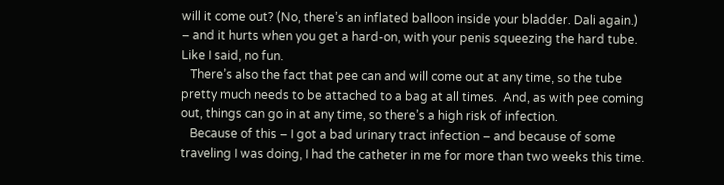will it come out? (No, there’s an inflated balloon inside your bladder. Dali again.) – and it hurts when you get a hard-on, with your penis squeezing the hard tube.  Like I said, no fun.
   There’s also the fact that pee can and will come out at any time, so the tube pretty much needs to be attached to a bag at all times.  And, as with pee coming out, things can go in at any time, so there’s a high risk of infection.
   Because of this – I got a bad urinary tract infection – and because of some traveling I was doing, I had the catheter in me for more than two weeks this time.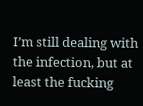I’m still dealing with the infection, but at least the fucking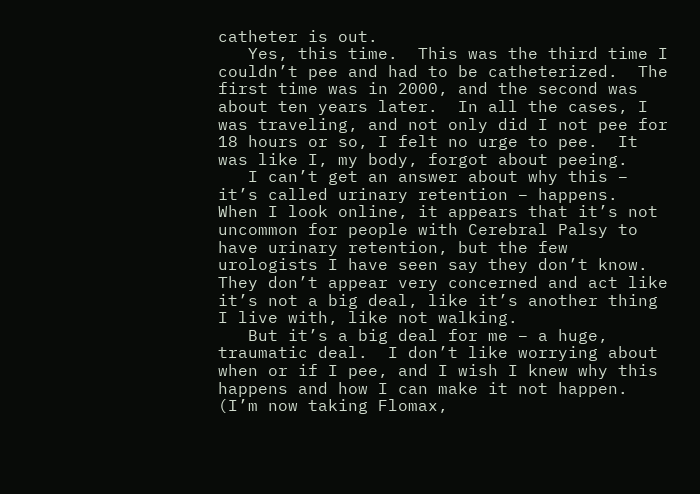catheter is out.
   Yes, this time.  This was the third time I couldn’t pee and had to be catheterized.  The first time was in 2000, and the second was about ten years later.  In all the cases, I was traveling, and not only did I not pee for 18 hours or so, I felt no urge to pee.  It was like I, my body, forgot about peeing.
   I can’t get an answer about why this – it’s called urinary retention – happens.  When I look online, it appears that it’s not uncommon for people with Cerebral Palsy to have urinary retention, but the few urologists I have seen say they don’t know.  They don’t appear very concerned and act like it’s not a big deal, like it’s another thing I live with, like not walking.
   But it’s a big deal for me – a huge, traumatic deal.  I don’t like worrying about when or if I pee, and I wish I knew why this happens and how I can make it not happen.  (I’m now taking Flomax,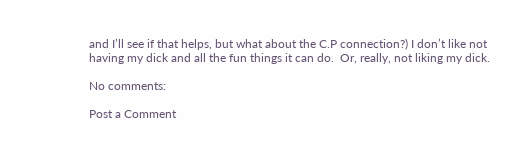and I’ll see if that helps, but what about the C.P connection?) I don’t like not having my dick and all the fun things it can do.  Or, really, not liking my dick.

No comments:

Post a Comment